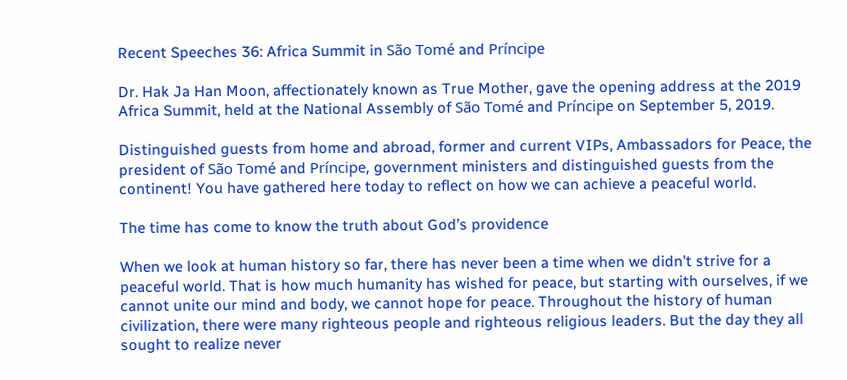Recent Speeches 36: Africa Summit in São Tomé and Príncipe

Dr. Hak Ja Han Moon, affectionately known as True Mother, gave the opening address at the 2019 Africa Summit, held at the National Assembly of São Tomé and Príncipe on September 5, 2019.

Distinguished guests from home and abroad, former and current VIPs, Ambassadors for Peace, the president of São Tomé and Príncipe, government ministers and distinguished guests from the continent! You have gathered here today to reflect on how we can achieve a peaceful world.

The time has come to know the truth about God’s providence

When we look at human history so far, there has never been a time when we didn’t strive for a peaceful world. That is how much humanity has wished for peace, but starting with ourselves, if we cannot unite our mind and body, we cannot hope for peace. Throughout the history of human civilization, there were many righteous people and righteous religious leaders. But the day they all sought to realize never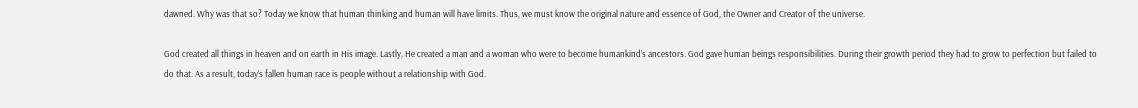dawned. Why was that so? Today we know that human thinking and human will have limits. Thus, we must know the original nature and essence of God, the Owner and Creator of the universe.

God created all things in heaven and on earth in His image. Lastly, He created a man and a woman who were to become humankind’s ancestors. God gave human beings responsibilities. During their growth period they had to grow to perfection but failed to do that. As a result, today’s fallen human race is people without a relationship with God.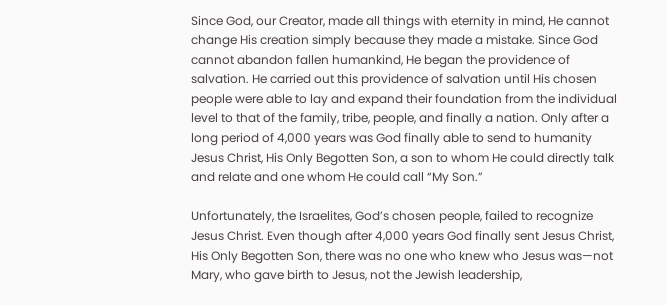Since God, our Creator, made all things with eternity in mind, He cannot change His creation simply because they made a mistake. Since God cannot abandon fallen humankind, He began the providence of salvation. He carried out this providence of salvation until His chosen people were able to lay and expand their foundation from the individual level to that of the family, tribe, people, and finally a nation. Only after a long period of 4,000 years was God finally able to send to humanity Jesus Christ, His Only Begotten Son, a son to whom He could directly talk and relate and one whom He could call “My Son.”

Unfortunately, the Israelites, God’s chosen people, failed to recognize Jesus Christ. Even though after 4,000 years God finally sent Jesus Christ, His Only Begotten Son, there was no one who knew who Jesus was—not Mary, who gave birth to Jesus, not the Jewish leadership,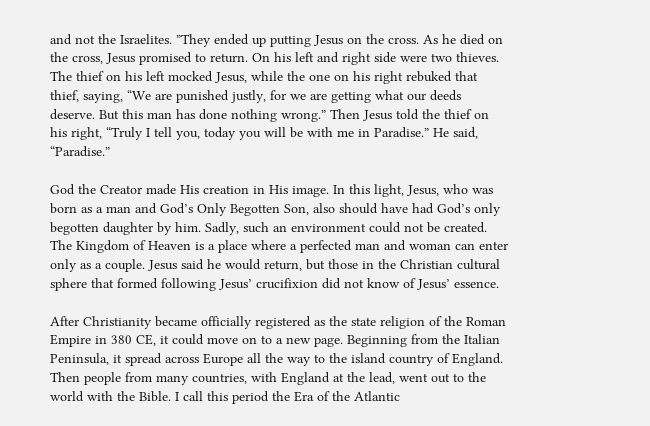and not the Israelites. ”They ended up putting Jesus on the cross. As he died on the cross, Jesus promised to return. On his left and right side were two thieves. The thief on his left mocked Jesus, while the one on his right rebuked that thief, saying, “We are punished justly, for we are getting what our deeds deserve. But this man has done nothing wrong.” Then Jesus told the thief on his right, “Truly I tell you, today you will be with me in Paradise.” He said, “Paradise.”

God the Creator made His creation in His image. In this light, Jesus, who was born as a man and God’s Only Begotten Son, also should have had God’s only begotten daughter by him. Sadly, such an environment could not be created. The Kingdom of Heaven is a place where a perfected man and woman can enter only as a couple. Jesus said he would return, but those in the Christian cultural sphere that formed following Jesus’ crucifixion did not know of Jesus’ essence.

After Christianity became officially registered as the state religion of the Roman Empire in 380 CE, it could move on to a new page. Beginning from the Italian Peninsula, it spread across Europe all the way to the island country of England. Then people from many countries, with England at the lead, went out to the world with the Bible. I call this period the Era of the Atlantic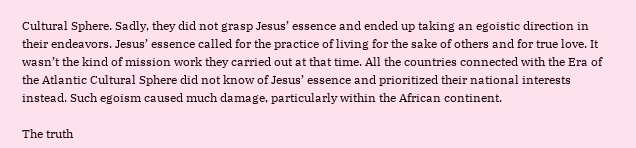Cultural Sphere. Sadly, they did not grasp Jesus’ essence and ended up taking an egoistic direction in their endeavors. Jesus’ essence called for the practice of living for the sake of others and for true love. It wasn’t the kind of mission work they carried out at that time. All the countries connected with the Era of the Atlantic Cultural Sphere did not know of Jesus’ essence and prioritized their national interests instead. Such egoism caused much damage, particularly within the African continent.

The truth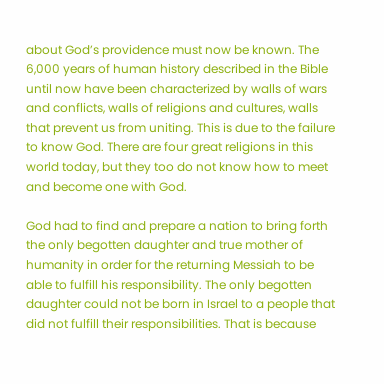about God’s providence must now be known. The 6,000 years of human history described in the Bible until now have been characterized by walls of wars and conflicts, walls of religions and cultures, walls that prevent us from uniting. This is due to the failure to know God. There are four great religions in this world today, but they too do not know how to meet and become one with God.

God had to find and prepare a nation to bring forth the only begotten daughter and true mother of humanity in order for the returning Messiah to be able to fulfill his responsibility. The only begotten daughter could not be born in Israel to a people that did not fulfill their responsibilities. That is because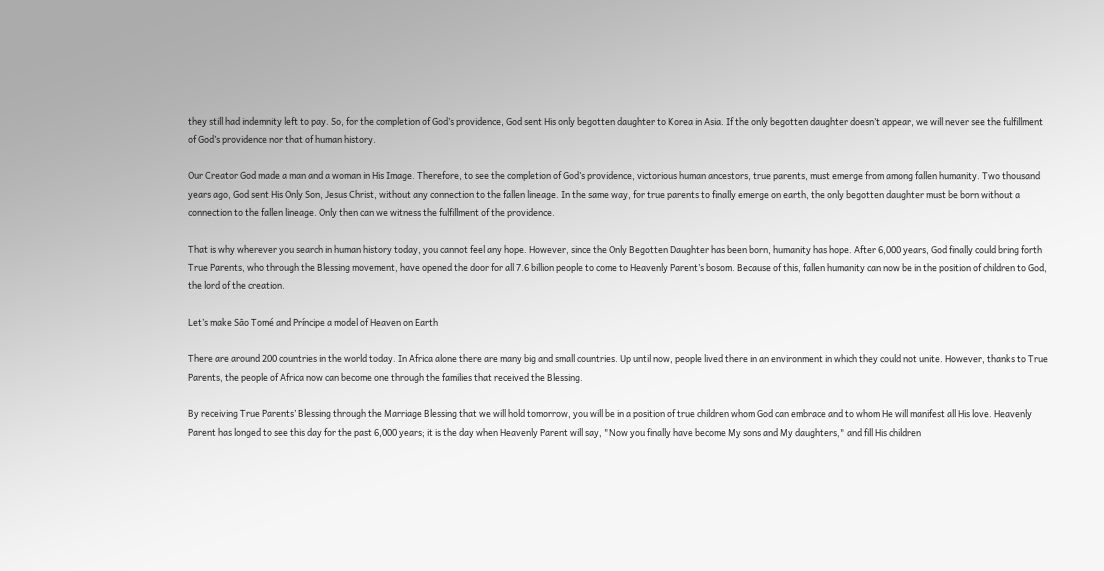they still had indemnity left to pay. So, for the completion of God’s providence, God sent His only begotten daughter to Korea in Asia. If the only begotten daughter doesn’t appear, we will never see the fulfillment of God’s providence nor that of human history.

Our Creator God made a man and a woman in His Image. Therefore, to see the completion of God’s providence, victorious human ancestors, true parents, must emerge from among fallen humanity. Two thousand years ago, God sent His Only Son, Jesus Christ, without any connection to the fallen lineage. In the same way, for true parents to finally emerge on earth, the only begotten daughter must be born without a connection to the fallen lineage. Only then can we witness the fulfillment of the providence.

That is why wherever you search in human history today, you cannot feel any hope. However, since the Only Begotten Daughter has been born, humanity has hope. After 6,000 years, God finally could bring forth True Parents, who through the Blessing movement, have opened the door for all 7.6 billion people to come to Heavenly Parent’s bosom. Because of this, fallen humanity can now be in the position of children to God, the lord of the creation.

Let’s make São Tomé and Príncipe a model of Heaven on Earth

There are around 200 countries in the world today. In Africa alone there are many big and small countries. Up until now, people lived there in an environment in which they could not unite. However, thanks to True Parents, the people of Africa now can become one through the families that received the Blessing.

By receiving True Parents’ Blessing through the Marriage Blessing that we will hold tomorrow, you will be in a position of true children whom God can embrace and to whom He will manifest all His love. Heavenly Parent has longed to see this day for the past 6,000 years; it is the day when Heavenly Parent will say, "Now you finally have become My sons and My daughters," and fill His children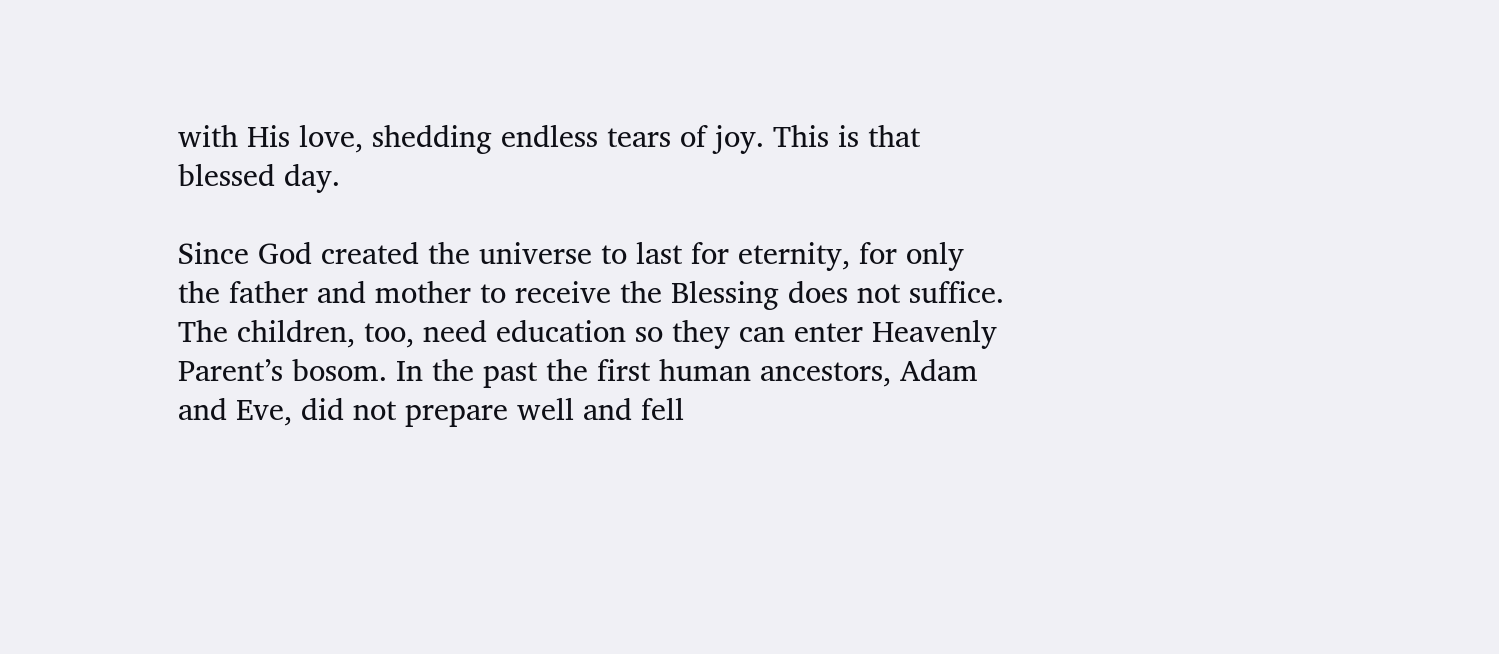with His love, shedding endless tears of joy. This is that blessed day.

Since God created the universe to last for eternity, for only the father and mother to receive the Blessing does not suffice. The children, too, need education so they can enter Heavenly Parent’s bosom. In the past the first human ancestors, Adam and Eve, did not prepare well and fell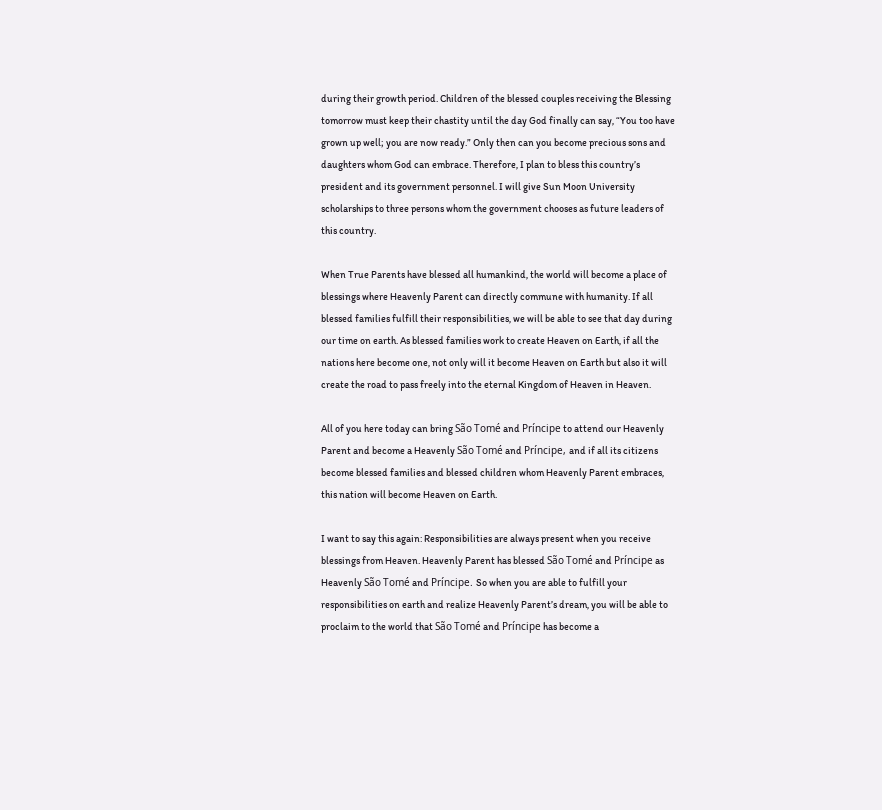during their growth period. Children of the blessed couples receiving the Blessing tomorrow must keep their chastity until the day God finally can say, “You too have grown up well; you are now ready.” Only then can you become precious sons and daughters whom God can embrace. Therefore, I plan to bless this country’s president and its government personnel. I will give Sun Moon University scholarships to three persons whom the government chooses as future leaders of this country.

When True Parents have blessed all humankind, the world will become a place of blessings where Heavenly Parent can directly commune with humanity. If all blessed families fulfill their responsibilities, we will be able to see that day during our time on earth. As blessed families work to create Heaven on Earth, if all the nations here become one, not only will it become Heaven on Earth but also it will create the road to pass freely into the eternal Kingdom of Heaven in Heaven.

All of you here today can bring São Tomé and Príncipe to attend our Heavenly Parent and become a Heavenly São Tomé and Príncipe, and if all its citizens become blessed families and blessed children whom Heavenly Parent embraces, this nation will become Heaven on Earth.

I want to say this again: Responsibilities are always present when you receive blessings from Heaven. Heavenly Parent has blessed São Tomé and Príncipe as Heavenly São Tomé and Príncipe. So when you are able to fulfill your responsibilities on earth and realize Heavenly Parent’s dream, you will be able to proclaim to the world that São Tomé and Príncipe has become a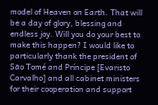model of Heaven on Earth. That will be a day of glory, blessing and endless joy. Will you do your best to make this happen? I would like to particularly thank the president of São Tomé and Príncipe [Evaristo Carvalho] and all cabinet ministers for their cooperation and support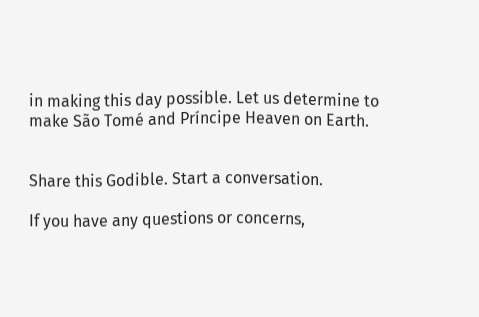in making this day possible. Let us determine to make São Tomé and Príncipe Heaven on Earth.


Share this Godible. Start a conversation.

If you have any questions or concerns,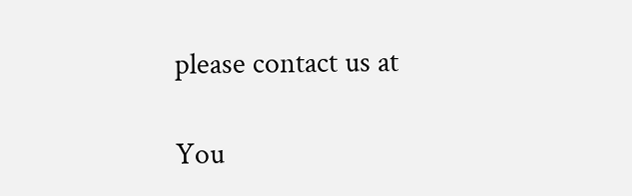please contact us at

You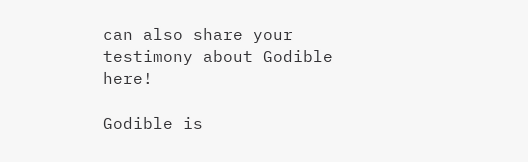can also share your testimony about Godible here!

Godible is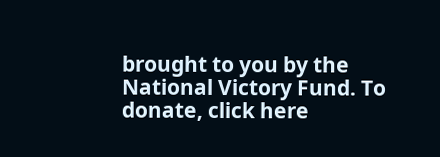brought to you by the National Victory Fund. To donate, click here